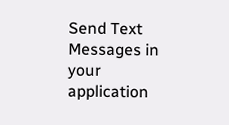Send Text Messages in your application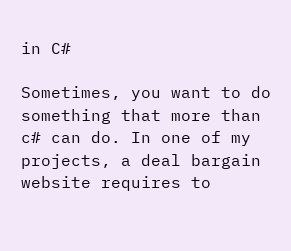in C#

Sometimes, you want to do something that more than c# can do. In one of my projects, a deal bargain website requires to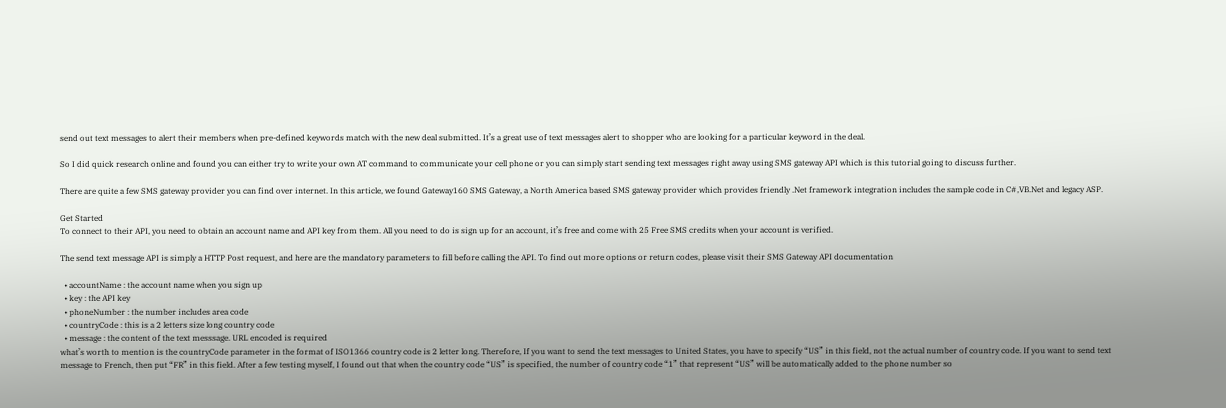send out text messages to alert their members when pre-defined keywords match with the new deal submitted. It’s a great use of text messages alert to shopper who are looking for a particular keyword in the deal.

So I did quick research online and found you can either try to write your own AT command to communicate your cell phone or you can simply start sending text messages right away using SMS gateway API which is this tutorial going to discuss further.

There are quite a few SMS gateway provider you can find over internet. In this article, we found Gateway160 SMS Gateway, a North America based SMS gateway provider which provides friendly .Net framework integration includes the sample code in C#,VB.Net and legacy ASP.

Get Started
To connect to their API, you need to obtain an account name and API key from them. All you need to do is sign up for an account, it’s free and come with 25 Free SMS credits when your account is verified.

The send text message API is simply a HTTP Post request, and here are the mandatory parameters to fill before calling the API. To find out more options or return codes, please visit their SMS Gateway API documentation

  • accountName : the account name when you sign up
  • key : the API key
  • phoneNumber : the number includes area code
  • countryCode : this is a 2 letters size long country code
  • message : the content of the text messsage. URL encoded is required
what’s worth to mention is the countryCode parameter in the format of ISO1366 country code is 2 letter long. Therefore, If you want to send the text messages to United States, you have to specify “US” in this field, not the actual number of country code. If you want to send text message to French, then put “FR” in this field. After a few testing myself, I found out that when the country code “US” is specified, the number of country code “1” that represent “US” will be automatically added to the phone number so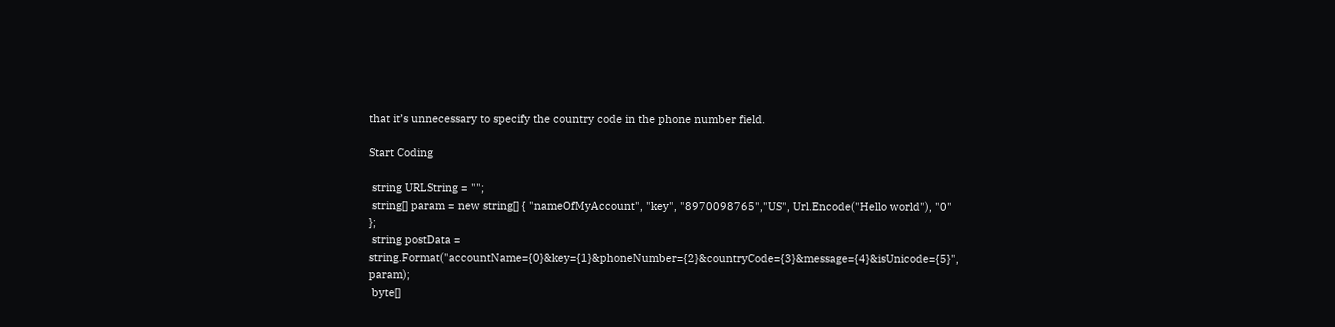that it’s unnecessary to specify the country code in the phone number field.

Start Coding

 string URLString = "";
 string[] param = new string[] { "nameOfMyAccount", "key", "8970098765","US", Url.Encode("Hello world"), "0" };
 string postData = string.Format("accountName={0}&key={1}&phoneNumber={2}&countryCode={3}&message={4}&isUnicode={5}", param);
 byte[]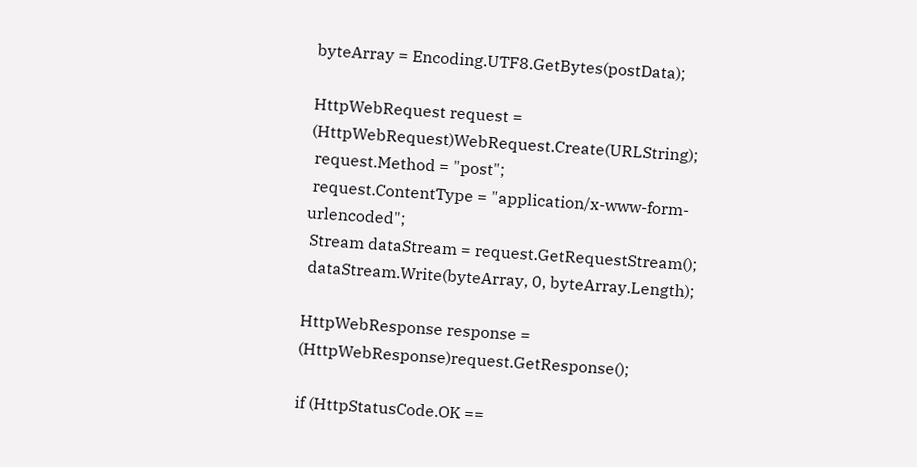byteArray = Encoding.UTF8.GetBytes(postData);

HttpWebRequest request = (HttpWebRequest)WebRequest.Create(URLString);
 request.Method = "post";
 request.ContentType = "application/x-www-form-urlencoded";
 Stream dataStream = request.GetRequestStream();
 dataStream.Write(byteArray, 0, byteArray.Length);

HttpWebResponse response = (HttpWebResponse)request.GetResponse();

if (HttpStatusCode.OK ==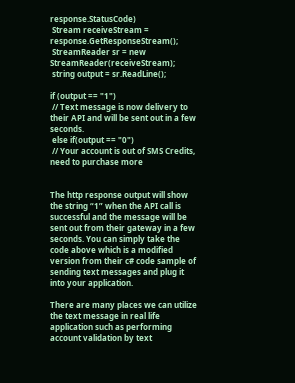response.StatusCode)
 Stream receiveStream = response.GetResponseStream();
 StreamReader sr = new StreamReader(receiveStream);
 string output = sr.ReadLine();

if (output == "1")
 // Text message is now delivery to their API and will be sent out in a few seconds.
 else if(output == "0")
 // Your account is out of SMS Credits, need to purchase more


The http response output will show the string “1” when the API call is successful and the message will be sent out from their gateway in a few seconds. You can simply take the code above which is a modified version from their c# code sample of sending text messages and plug it into your application.

There are many places we can utilize the text message in real life application such as performing account validation by text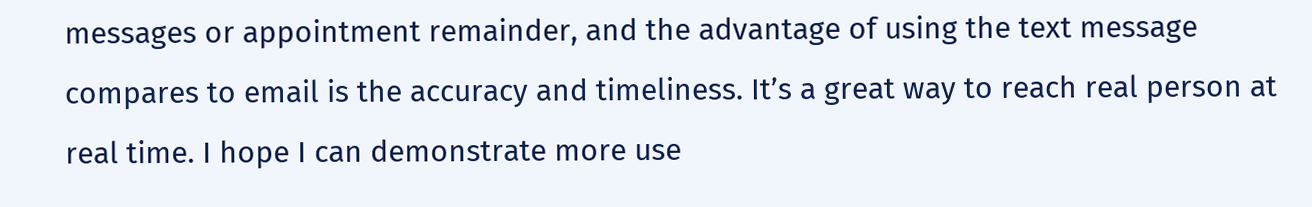messages or appointment remainder, and the advantage of using the text message compares to email is the accuracy and timeliness. It’s a great way to reach real person at real time. I hope I can demonstrate more use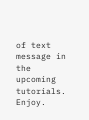of text message in the upcoming tutorials. Enjoy.